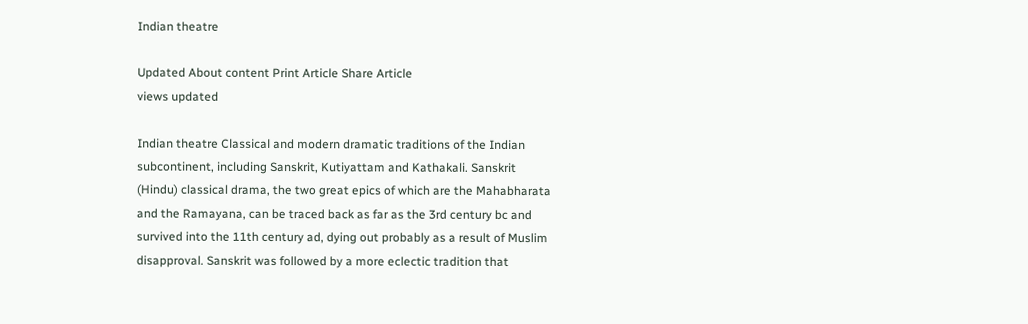Indian theatre

Updated About content Print Article Share Article
views updated

Indian theatre Classical and modern dramatic traditions of the Indian subcontinent, including Sanskrit, Kutiyattam and Kathakali. Sanskrit (Hindu) classical drama, the two great epics of which are the Mahabharata and the Ramayana, can be traced back as far as the 3rd century bc and survived into the 11th century ad, dying out probably as a result of Muslim disapproval. Sanskrit was followed by a more eclectic tradition that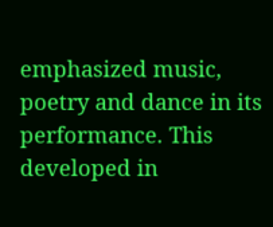emphasized music, poetry and dance in its performance. This developed in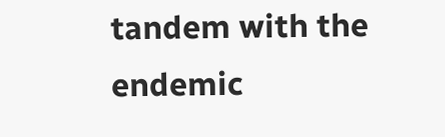tandem with the endemic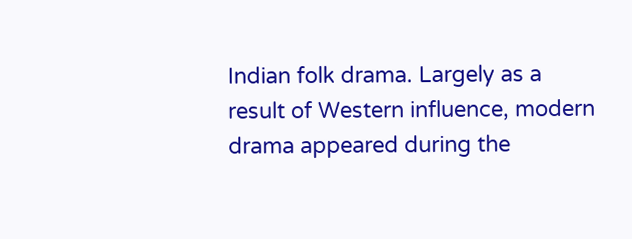Indian folk drama. Largely as a result of Western influence, modern drama appeared during the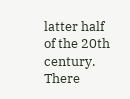latter half of the 20th century. There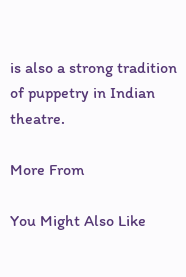is also a strong tradition of puppetry in Indian theatre.

More From

You Might Also Like